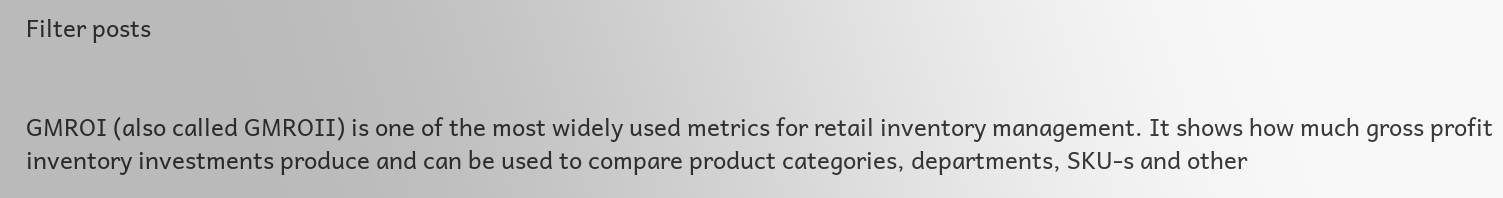Filter posts


GMROI (also called GMROII) is one of the most widely used metrics for retail inventory management. It shows how much gross profit inventory investments produce and can be used to compare product categories, departments, SKU-s and other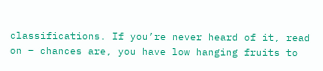classifications. If you’re never heard of it, read on – chances are, you have low hanging fruits to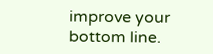improve your bottom line.